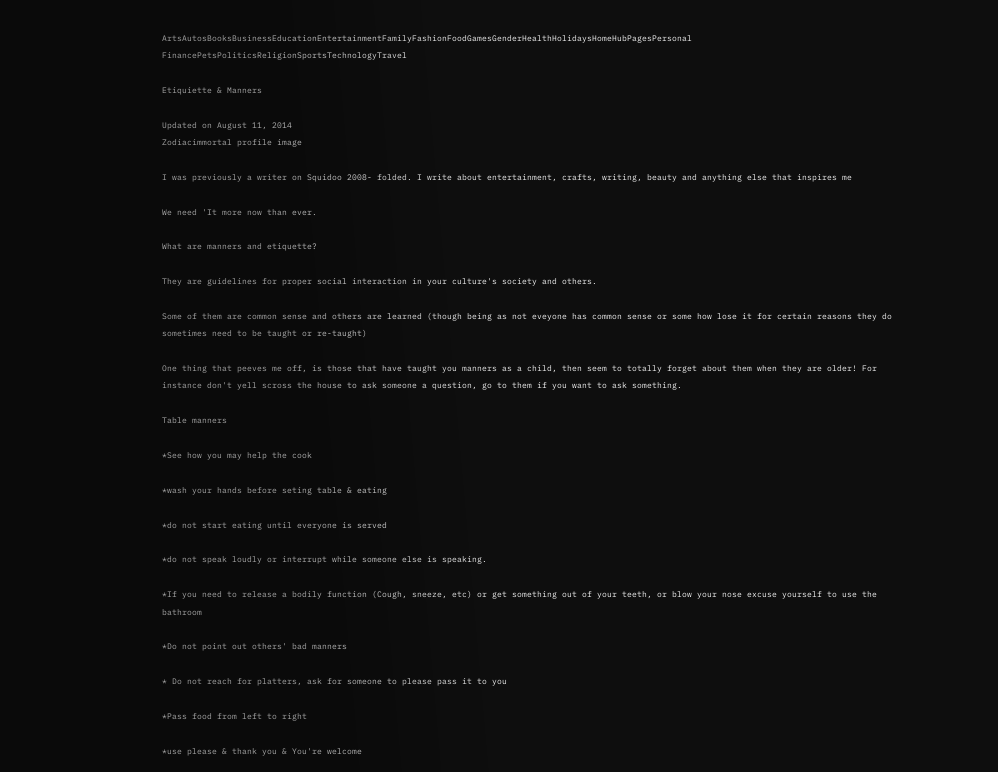ArtsAutosBooksBusinessEducationEntertainmentFamilyFashionFoodGamesGenderHealthHolidaysHomeHubPagesPersonal FinancePetsPoliticsReligionSportsTechnologyTravel

Etiquiette & Manners

Updated on August 11, 2014
Zodiacimmortal profile image

I was previously a writer on Squidoo 2008- folded. I write about entertainment, crafts, writing, beauty and anything else that inspires me

We need 'It more now than ever.

What are manners and etiquette?

They are guidelines for proper social interaction in your culture's society and others.

Some of them are common sense and others are learned (though being as not eveyone has common sense or some how lose it for certain reasons they do sometimes need to be taught or re-taught)

One thing that peeves me off, is those that have taught you manners as a child, then seem to totally forget about them when they are older! For instance don't yell scross the house to ask someone a question, go to them if you want to ask something.

Table manners

*See how you may help the cook

*wash your hands before seting table & eating

*do not start eating until everyone is served

*do not speak loudly or interrupt while someone else is speaking.

*If you need to release a bodily function (Cough, sneeze, etc) or get something out of your teeth, or blow your nose excuse yourself to use the bathroom

*Do not point out others' bad manners

* Do not reach for platters, ask for someone to please pass it to you

*Pass food from left to right

*use please & thank you & You're welcome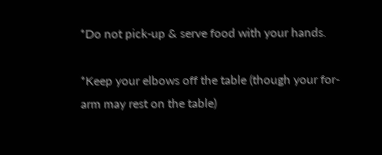*Do not pick-up & serve food with your hands.

*Keep your elbows off the table (though your for-arm may rest on the table)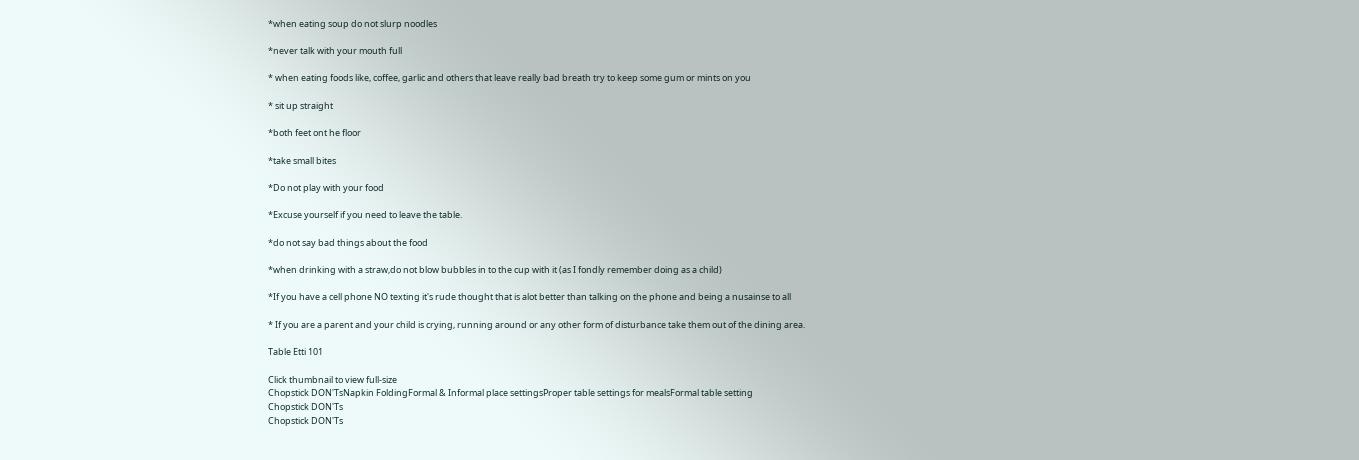*when eating soup do not slurp noodles

*never talk with your mouth full

* when eating foods like, coffee, garlic and others that leave really bad breath try to keep some gum or mints on you

* sit up straight

*both feet ont he floor

*take small bites

*Do not play with your food

*Excuse yourself if you need to leave the table.

*do not say bad things about the food

*when drinking with a straw,do not blow bubbles in to the cup with it (as I fondly remember doing as a child)

*If you have a cell phone NO texting it's rude thought that is alot better than talking on the phone and being a nusainse to all

* If you are a parent and your child is crying, running around or any other form of disturbance take them out of the dining area.

Table Etti 101

Click thumbnail to view full-size
Chopstick DON'TsNapkin FoldingFormal & Informal place settingsProper table settings for mealsFormal table setting
Chopstick DON'Ts
Chopstick DON'Ts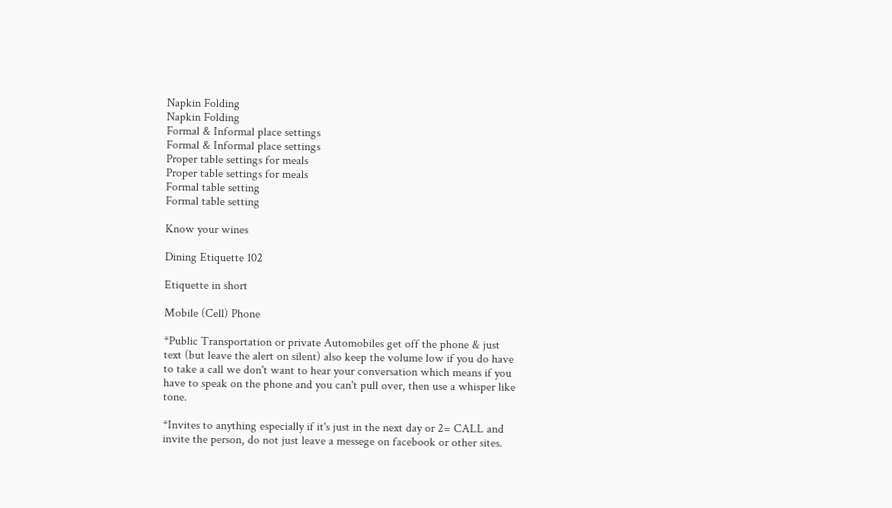Napkin Folding
Napkin Folding
Formal & Informal place settings
Formal & Informal place settings
Proper table settings for meals
Proper table settings for meals
Formal table setting
Formal table setting

Know your wines

Dining Etiquette 102

Etiquette in short

Mobile (Cell) Phone

*Public Transportation or private Automobiles get off the phone & just text (but leave the alert on silent) also keep the volume low if you do have to take a call we don't want to hear your conversation which means if you have to speak on the phone and you can't pull over, then use a whisper like tone.

*Invites to anything especially if it's just in the next day or 2= CALL and invite the person, do not just leave a messege on facebook or other sites.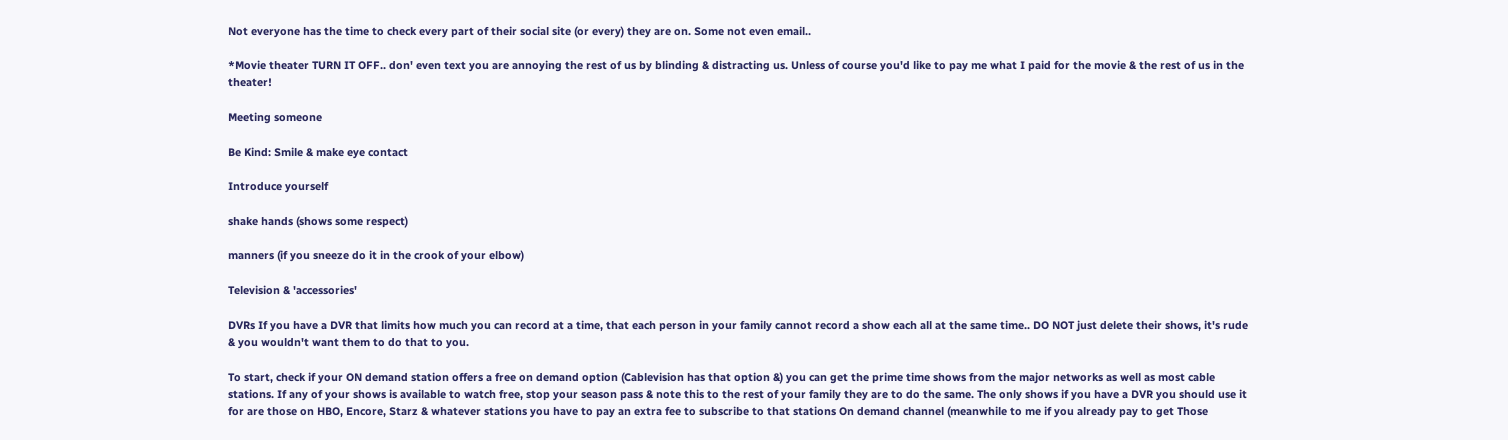Not everyone has the time to check every part of their social site (or every) they are on. Some not even email..

*Movie theater TURN IT OFF.. don' even text you are annoying the rest of us by blinding & distracting us. Unless of course you'd like to pay me what I paid for the movie & the rest of us in the theater!

Meeting someone

Be Kind: Smile & make eye contact

Introduce yourself

shake hands (shows some respect)

manners (if you sneeze do it in the crook of your elbow)

Television & 'accessories'

DVRs If you have a DVR that limits how much you can record at a time, that each person in your family cannot record a show each all at the same time.. DO NOT just delete their shows, it's rude & you wouldn't want them to do that to you.

To start, check if your ON demand station offers a free on demand option (Cablevision has that option &) you can get the prime time shows from the major networks as well as most cable stations. If any of your shows is available to watch free, stop your season pass & note this to the rest of your family they are to do the same. The only shows if you have a DVR you should use it for are those on HBO, Encore, Starz & whatever stations you have to pay an extra fee to subscribe to that stations On demand channel (meanwhile to me if you already pay to get Those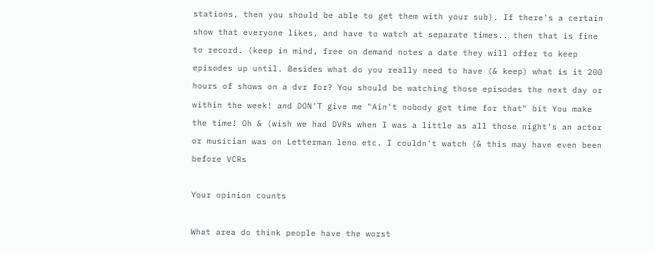stations, then you should be able to get them with your sub). If there's a certain show that everyone likes, and have to watch at separate times.. then that is fine to record. (keep in mind, free on demand notes a date they will offer to keep episodes up until. Besides what do you really need to have (& keep) what is it 200 hours of shows on a dvr for? You should be watching those episodes the next day or within the week! and DON'T give me "Ain't nobody got time for that" bit You make the time! Oh & (wish we had DVRs when I was a little as all those night's an actor or musician was on Letterman leno etc. I couldn't watch (& this may have even been before VCRs

Your opinion counts

What area do think people have the worst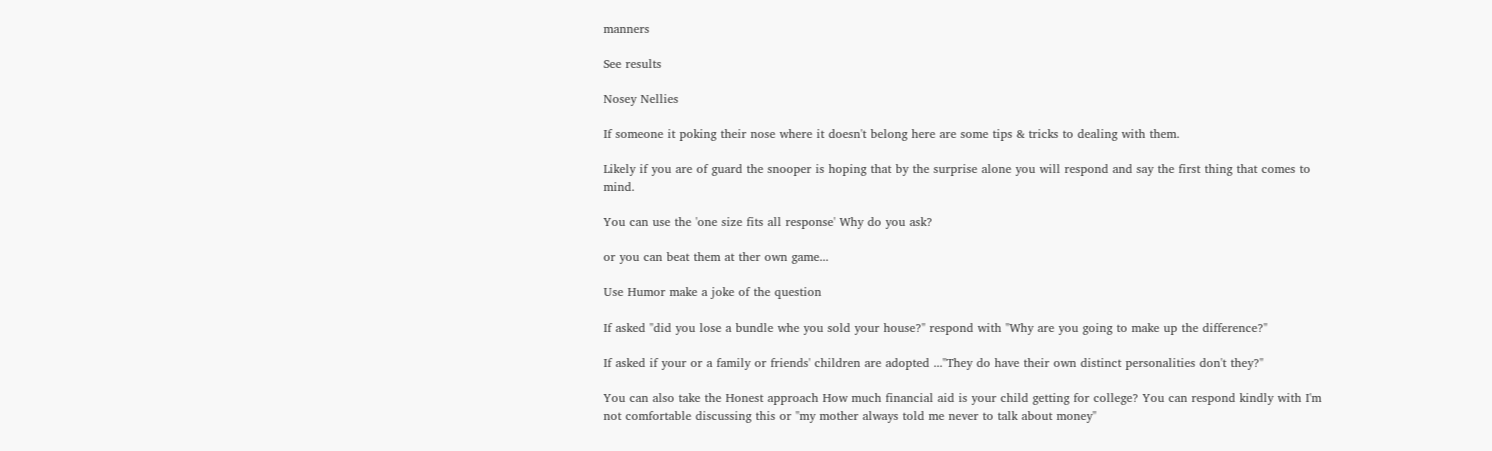manners

See results

Nosey Nellies

If someone it poking their nose where it doesn't belong here are some tips & tricks to dealing with them.

Likely if you are of guard the snooper is hoping that by the surprise alone you will respond and say the first thing that comes to mind.

You can use the 'one size fits all response' Why do you ask?

or you can beat them at ther own game...

Use Humor make a joke of the question

If asked "did you lose a bundle whe you sold your house?" respond with "Why are you going to make up the difference?"

If asked if your or a family or friends' children are adopted ..."They do have their own distinct personalities don't they?"

You can also take the Honest approach How much financial aid is your child getting for college? You can respond kindly with I'm not comfortable discussing this or "my mother always told me never to talk about money"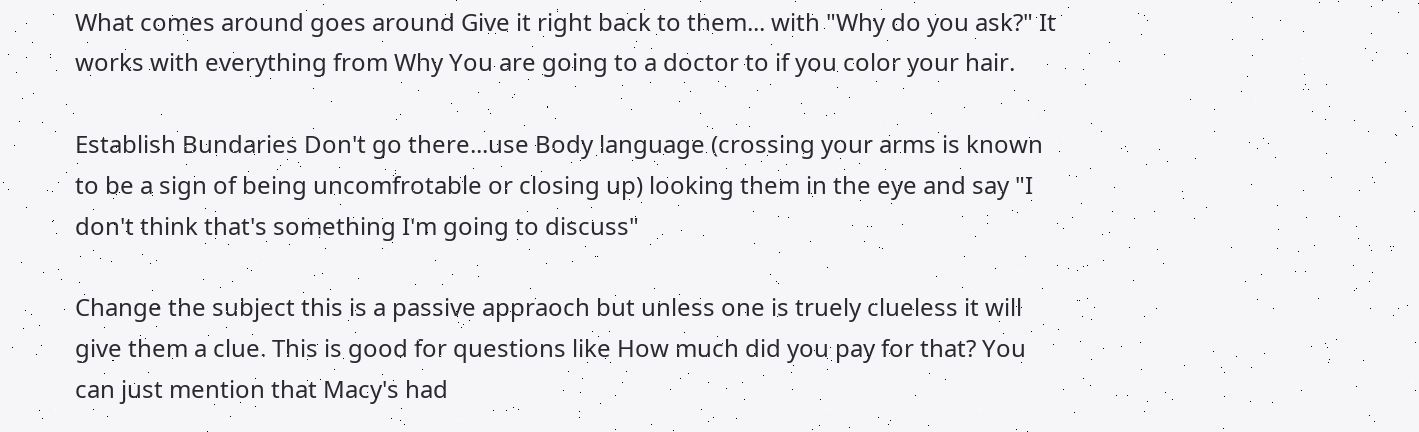What comes around goes around Give it right back to them... with "Why do you ask?" It works with everything from Why You are going to a doctor to if you color your hair.

Establish Bundaries Don't go there...use Body language (crossing your arms is known to be a sign of being uncomfrotable or closing up) looking them in the eye and say "I don't think that's something I'm going to discuss"

Change the subject this is a passive appraoch but unless one is truely clueless it will give them a clue. This is good for questions like How much did you pay for that? You can just mention that Macy's had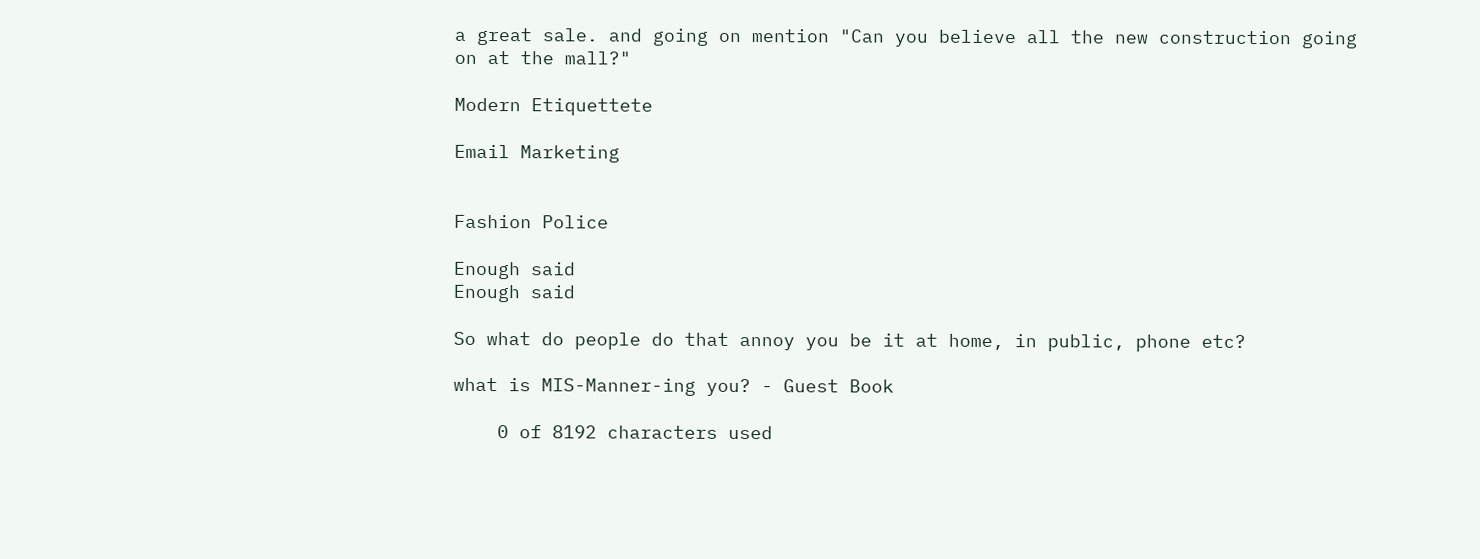a great sale. and going on mention "Can you believe all the new construction going on at the mall?"

Modern Etiquettete

Email Marketing


Fashion Police

Enough said
Enough said

So what do people do that annoy you be it at home, in public, phone etc?

what is MIS-Manner-ing you? - Guest Book

    0 of 8192 characters used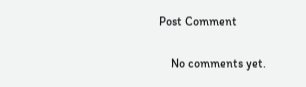Post Comment

    No comments yet.